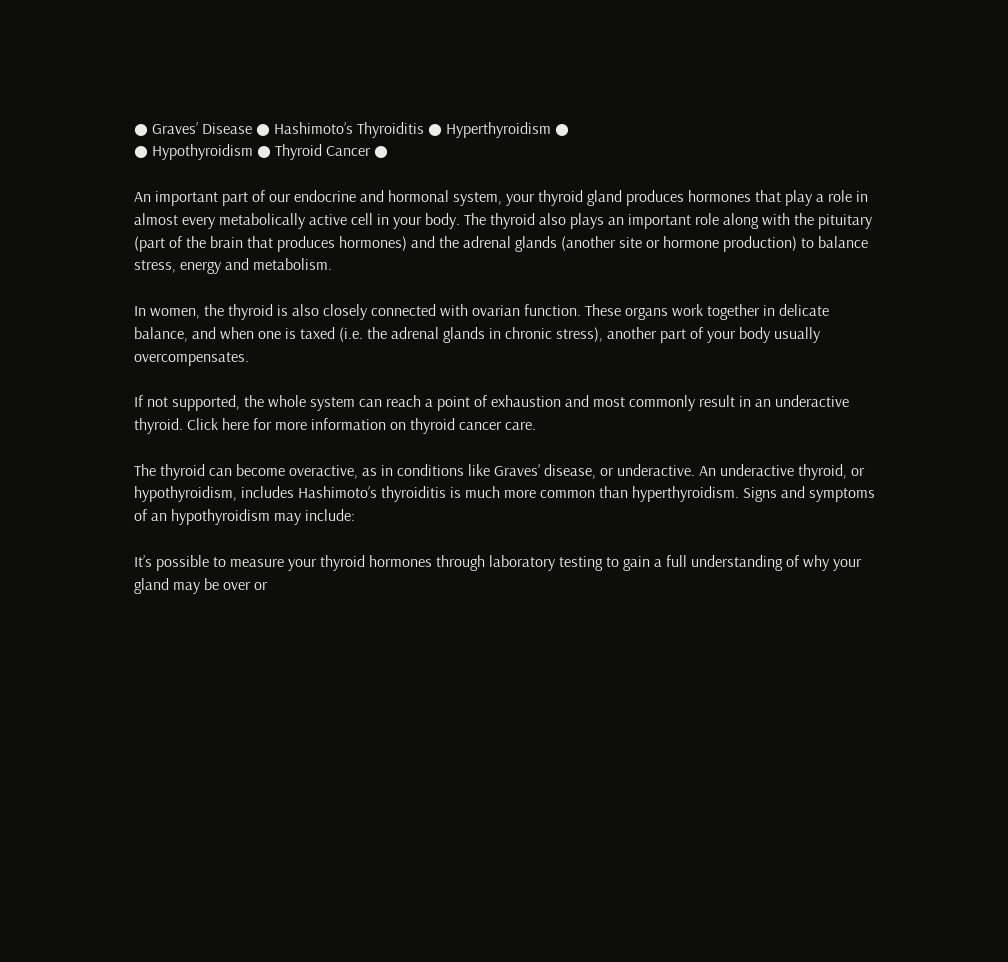● Graves’ Disease ● Hashimoto’s Thyroiditis ● Hyperthyroidism ●
● Hypothyroidism ● Thyroid Cancer ●

An important part of our endocrine and hormonal system, your thyroid gland produces hormones that play a role in almost every metabolically active cell in your body. The thyroid also plays an important role along with the pituitary (part of the brain that produces hormones) and the adrenal glands (another site or hormone production) to balance stress, energy and metabolism.

In women, the thyroid is also closely connected with ovarian function. These organs work together in delicate balance, and when one is taxed (i.e. the adrenal glands in chronic stress), another part of your body usually overcompensates.

If not supported, the whole system can reach a point of exhaustion and most commonly result in an underactive thyroid. Click here for more information on thyroid cancer care.

The thyroid can become overactive, as in conditions like Graves’ disease, or underactive. An underactive thyroid, or hypothyroidism, includes Hashimoto’s thyroiditis is much more common than hyperthyroidism. Signs and symptoms of an hypothyroidism may include:

It’s possible to measure your thyroid hormones through laboratory testing to gain a full understanding of why your gland may be over or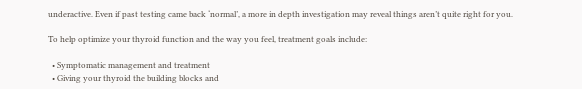underactive. Even if past testing came back ‘normal’, a more in depth investigation may reveal things aren’t quite right for you.

To help optimize your thyroid function and the way you feel, treatment goals include:

  • Symptomatic management and treatment
  • Giving your thyroid the building blocks and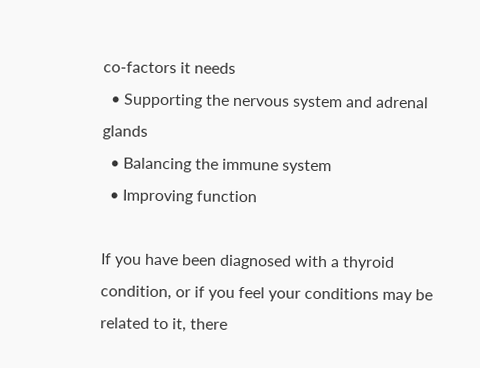co-factors it needs
  • Supporting the nervous system and adrenal glands
  • Balancing the immune system
  • Improving function

If you have been diagnosed with a thyroid condition, or if you feel your conditions may be related to it, there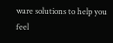ware solutions to help you feel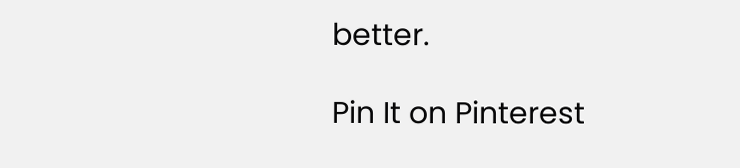better.

Pin It on Pinterest